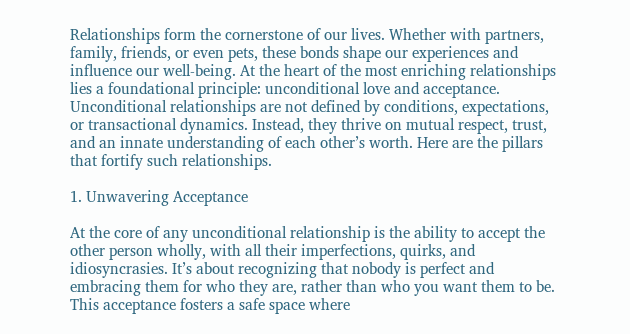Relationships form the cornerstone of our lives. Whether with partners, family, friends, or even pets, these bonds shape our experiences and influence our well-being. At the heart of the most enriching relationships lies a foundational principle: unconditional love and acceptance. Unconditional relationships are not defined by conditions, expectations, or transactional dynamics. Instead, they thrive on mutual respect, trust, and an innate understanding of each other’s worth. Here are the pillars that fortify such relationships.

1. Unwavering Acceptance

At the core of any unconditional relationship is the ability to accept the other person wholly, with all their imperfections, quirks, and idiosyncrasies. It’s about recognizing that nobody is perfect and embracing them for who they are, rather than who you want them to be. This acceptance fosters a safe space where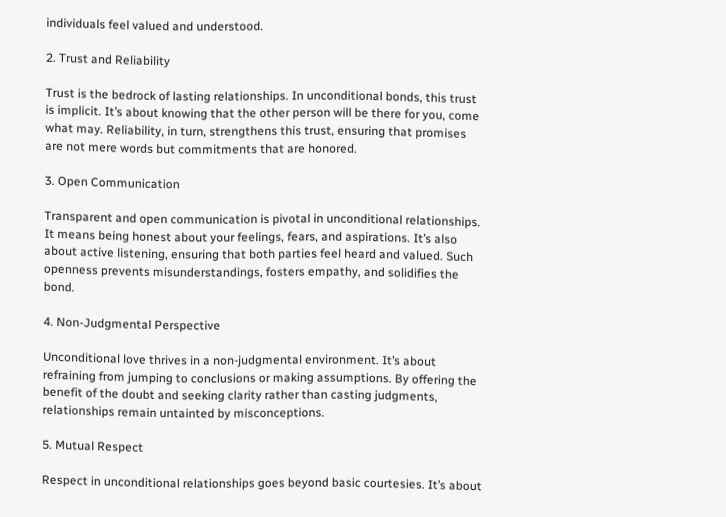individuals feel valued and understood.

2. Trust and Reliability

Trust is the bedrock of lasting relationships. In unconditional bonds, this trust is implicit. It’s about knowing that the other person will be there for you, come what may. Reliability, in turn, strengthens this trust, ensuring that promises are not mere words but commitments that are honored.

3. Open Communication

Transparent and open communication is pivotal in unconditional relationships. It means being honest about your feelings, fears, and aspirations. It’s also about active listening, ensuring that both parties feel heard and valued. Such openness prevents misunderstandings, fosters empathy, and solidifies the bond.

4. Non-Judgmental Perspective

Unconditional love thrives in a non-judgmental environment. It’s about refraining from jumping to conclusions or making assumptions. By offering the benefit of the doubt and seeking clarity rather than casting judgments, relationships remain untainted by misconceptions.

5. Mutual Respect

Respect in unconditional relationships goes beyond basic courtesies. It’s about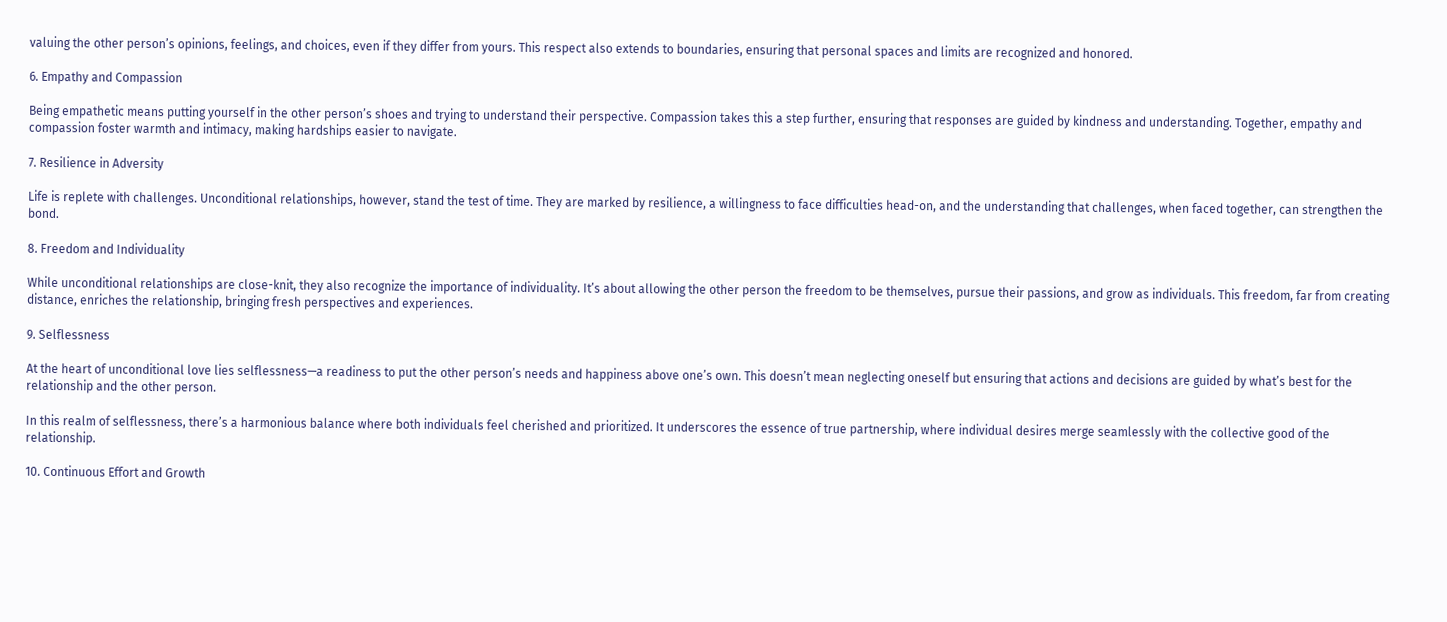valuing the other person’s opinions, feelings, and choices, even if they differ from yours. This respect also extends to boundaries, ensuring that personal spaces and limits are recognized and honored.

6. Empathy and Compassion

Being empathetic means putting yourself in the other person’s shoes and trying to understand their perspective. Compassion takes this a step further, ensuring that responses are guided by kindness and understanding. Together, empathy and compassion foster warmth and intimacy, making hardships easier to navigate.

7. Resilience in Adversity

Life is replete with challenges. Unconditional relationships, however, stand the test of time. They are marked by resilience, a willingness to face difficulties head-on, and the understanding that challenges, when faced together, can strengthen the bond.

8. Freedom and Individuality

While unconditional relationships are close-knit, they also recognize the importance of individuality. It’s about allowing the other person the freedom to be themselves, pursue their passions, and grow as individuals. This freedom, far from creating distance, enriches the relationship, bringing fresh perspectives and experiences.

9. Selflessness

At the heart of unconditional love lies selflessness—a readiness to put the other person’s needs and happiness above one’s own. This doesn’t mean neglecting oneself but ensuring that actions and decisions are guided by what’s best for the relationship and the other person.

In this realm of selflessness, there’s a harmonious balance where both individuals feel cherished and prioritized. It underscores the essence of true partnership, where individual desires merge seamlessly with the collective good of the relationship.

10. Continuous Effort and Growth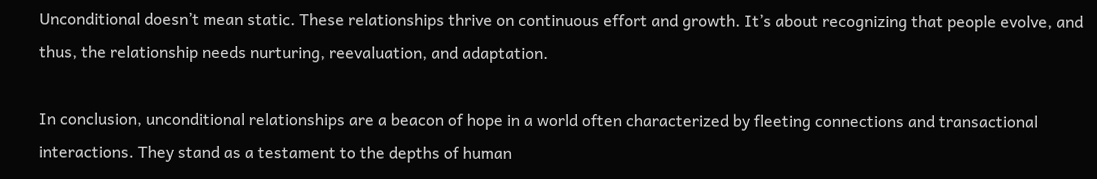Unconditional doesn’t mean static. These relationships thrive on continuous effort and growth. It’s about recognizing that people evolve, and thus, the relationship needs nurturing, reevaluation, and adaptation.

In conclusion, unconditional relationships are a beacon of hope in a world often characterized by fleeting connections and transactional interactions. They stand as a testament to the depths of human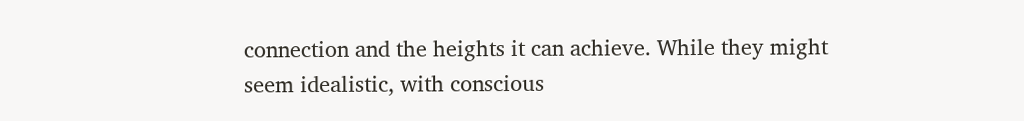connection and the heights it can achieve. While they might seem idealistic, with conscious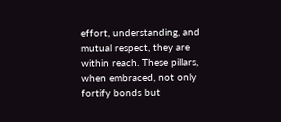effort, understanding, and mutual respect, they are within reach. These pillars, when embraced, not only fortify bonds but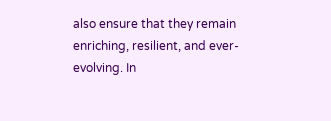also ensure that they remain enriching, resilient, and ever-evolving. In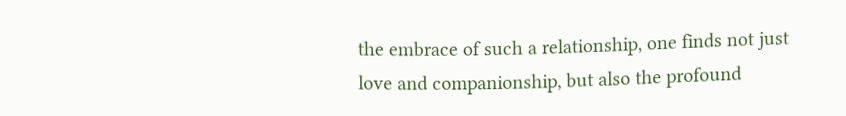the embrace of such a relationship, one finds not just love and companionship, but also the profound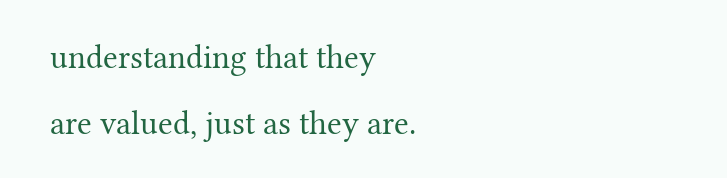understanding that they are valued, just as they are.